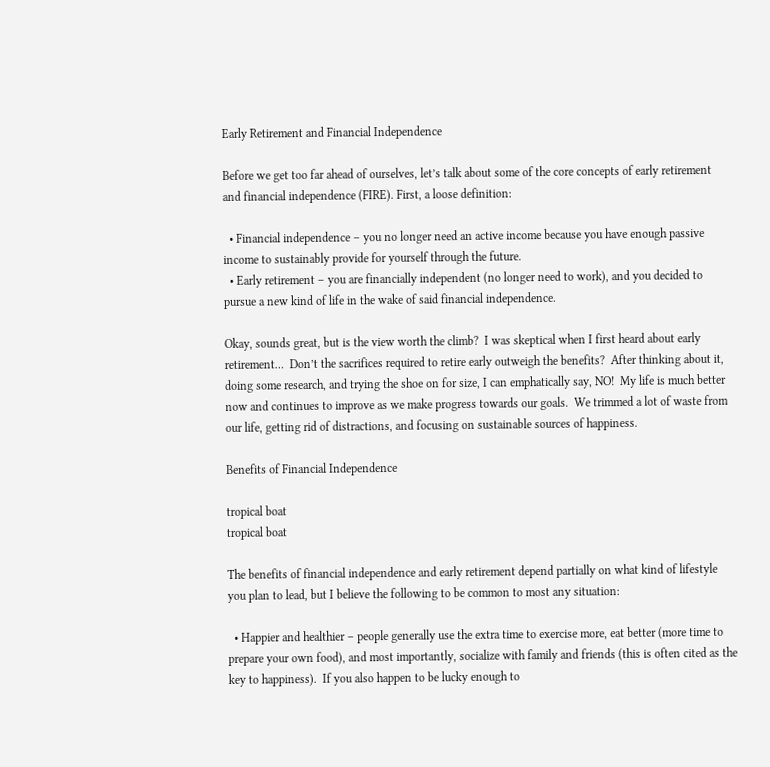Early Retirement and Financial Independence

Before we get too far ahead of ourselves, let’s talk about some of the core concepts of early retirement and financial independence (FIRE). First, a loose definition:

  • Financial independence – you no longer need an active income because you have enough passive income to sustainably provide for yourself through the future.
  • Early retirement – you are financially independent (no longer need to work), and you decided to pursue a new kind of life in the wake of said financial independence.

Okay, sounds great, but is the view worth the climb?  I was skeptical when I first heard about early retirement…  Don’t the sacrifices required to retire early outweigh the benefits?  After thinking about it, doing some research, and trying the shoe on for size, I can emphatically say, NO!  My life is much better now and continues to improve as we make progress towards our goals.  We trimmed a lot of waste from our life, getting rid of distractions, and focusing on sustainable sources of happiness.

Benefits of Financial Independence

tropical boat
tropical boat

The benefits of financial independence and early retirement depend partially on what kind of lifestyle you plan to lead, but I believe the following to be common to most any situation:

  • Happier and healthier – people generally use the extra time to exercise more, eat better (more time to prepare your own food), and most importantly, socialize with family and friends (this is often cited as the key to happiness).  If you also happen to be lucky enough to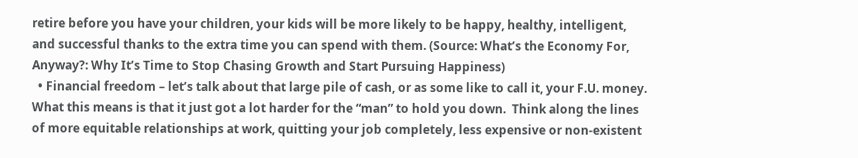retire before you have your children, your kids will be more likely to be happy, healthy, intelligent, and successful thanks to the extra time you can spend with them. (Source: What’s the Economy For, Anyway?: Why It’s Time to Stop Chasing Growth and Start Pursuing Happiness)
  • Financial freedom – let’s talk about that large pile of cash, or as some like to call it, your F.U. money.  What this means is that it just got a lot harder for the “man” to hold you down.  Think along the lines of more equitable relationships at work, quitting your job completely, less expensive or non-existent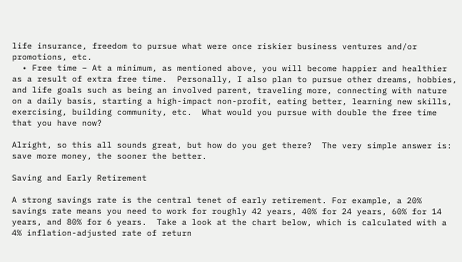life insurance, freedom to pursue what were once riskier business ventures and/or promotions, etc.
  • Free time – At a minimum, as mentioned above, you will become happier and healthier as a result of extra free time.  Personally, I also plan to pursue other dreams, hobbies, and life goals such as being an involved parent, traveling more, connecting with nature on a daily basis, starting a high-impact non-profit, eating better, learning new skills, exercising, building community, etc.  What would you pursue with double the free time that you have now?

Alright, so this all sounds great, but how do you get there?  The very simple answer is: save more money, the sooner the better.

Saving and Early Retirement

A strong savings rate is the central tenet of early retirement. For example, a 20% savings rate means you need to work for roughly 42 years, 40% for 24 years, 60% for 14 years, and 80% for 6 years.  Take a look at the chart below, which is calculated with a 4% inflation-adjusted rate of return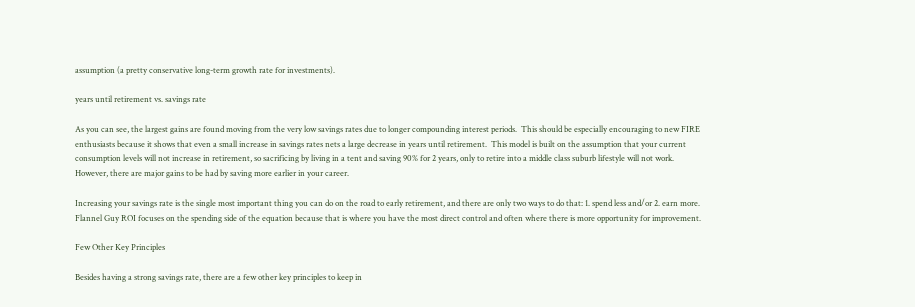assumption (a pretty conservative long-term growth rate for investments).

years until retirement vs. savings rate

As you can see, the largest gains are found moving from the very low savings rates due to longer compounding interest periods.  This should be especially encouraging to new FIRE enthusiasts because it shows that even a small increase in savings rates nets a large decrease in years until retirement.  This model is built on the assumption that your current consumption levels will not increase in retirement, so sacrificing by living in a tent and saving 90% for 2 years, only to retire into a middle class suburb lifestyle will not work.  However, there are major gains to be had by saving more earlier in your career.

Increasing your savings rate is the single most important thing you can do on the road to early retirement, and there are only two ways to do that: 1. spend less and/or 2. earn more.  Flannel Guy ROI focuses on the spending side of the equation because that is where you have the most direct control and often where there is more opportunity for improvement.

Few Other Key Principles

Besides having a strong savings rate, there are a few other key principles to keep in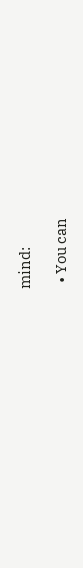mind:

  • You can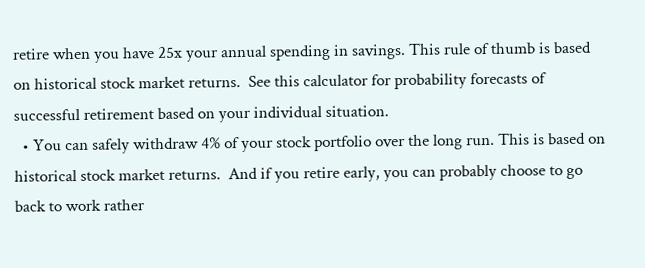retire when you have 25x your annual spending in savings. This rule of thumb is based on historical stock market returns.  See this calculator for probability forecasts of successful retirement based on your individual situation.
  • You can safely withdraw 4% of your stock portfolio over the long run. This is based on historical stock market returns.  And if you retire early, you can probably choose to go back to work rather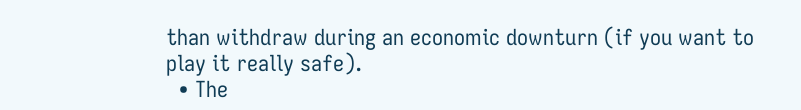than withdraw during an economic downturn (if you want to play it really safe).
  • The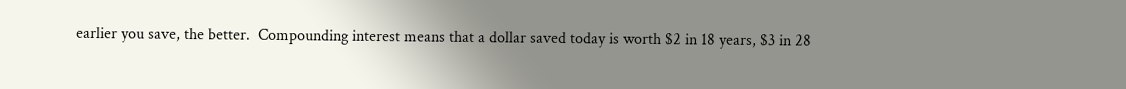earlier you save, the better.  Compounding interest means that a dollar saved today is worth $2 in 18 years, $3 in 28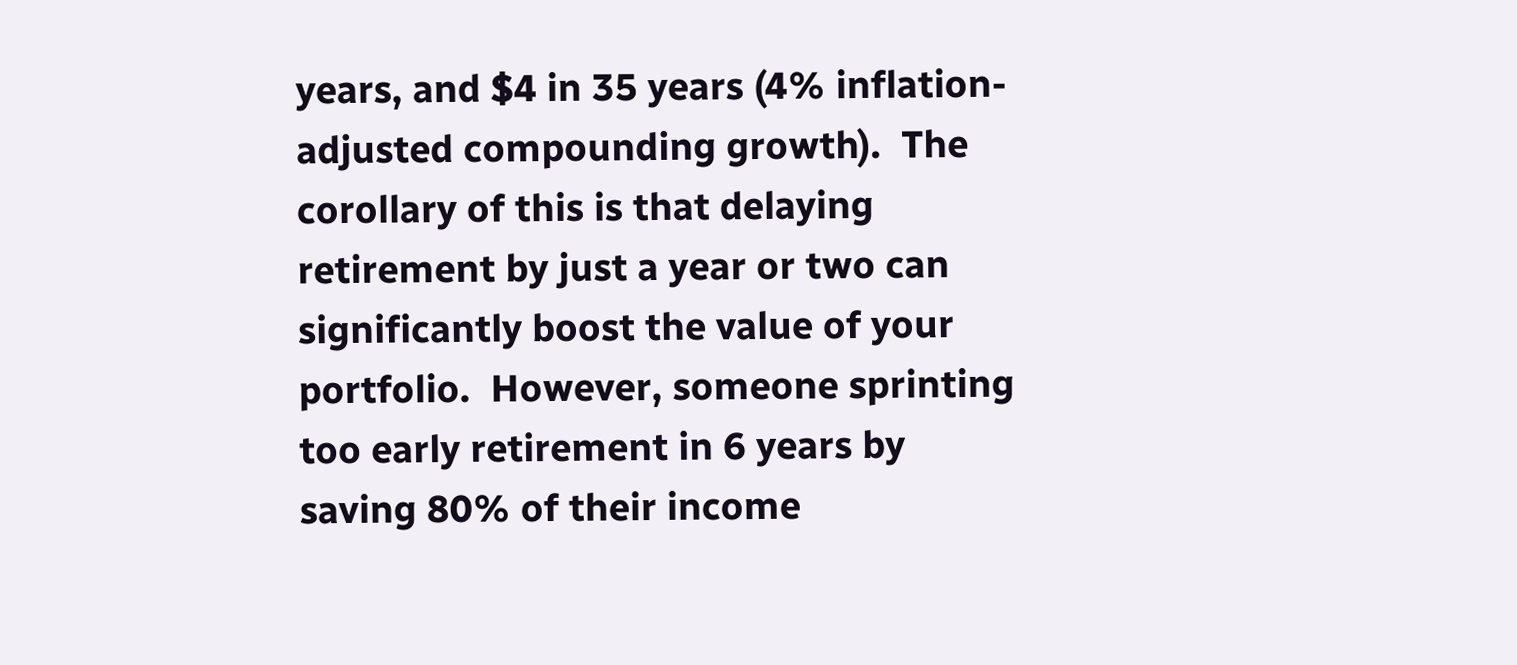years, and $4 in 35 years (4% inflation-adjusted compounding growth).  The corollary of this is that delaying retirement by just a year or two can significantly boost the value of your portfolio.  However, someone sprinting too early retirement in 6 years by saving 80% of their income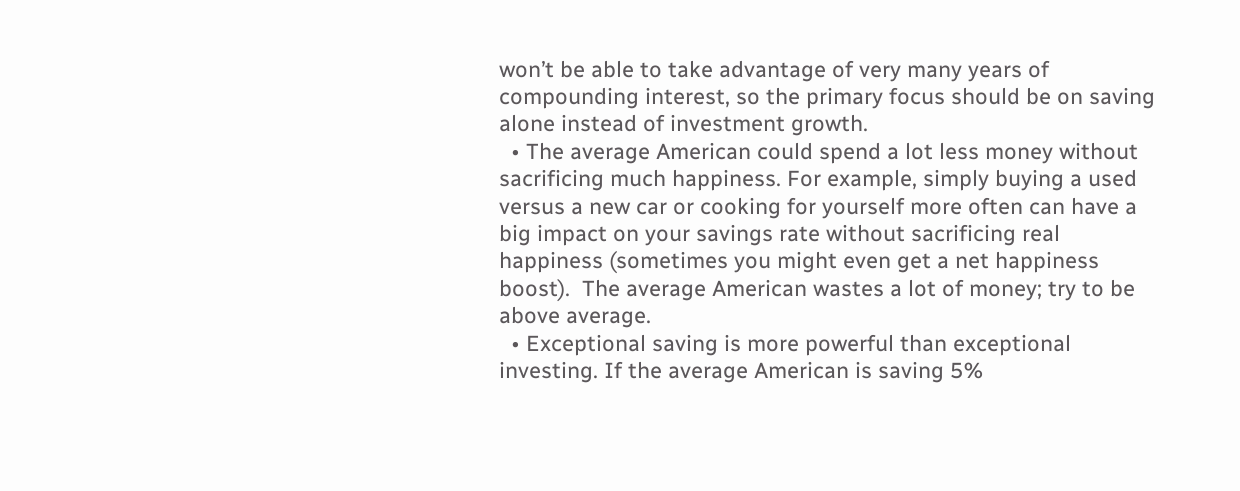won’t be able to take advantage of very many years of compounding interest, so the primary focus should be on saving alone instead of investment growth.
  • The average American could spend a lot less money without sacrificing much happiness. For example, simply buying a used versus a new car or cooking for yourself more often can have a big impact on your savings rate without sacrificing real happiness (sometimes you might even get a net happiness boost).  The average American wastes a lot of money; try to be above average.
  • Exceptional saving is more powerful than exceptional investing. If the average American is saving 5%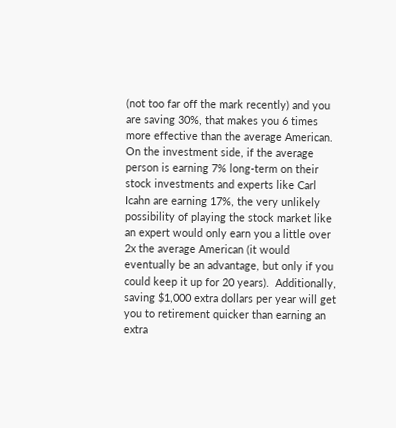(not too far off the mark recently) and you are saving 30%, that makes you 6 times more effective than the average American.  On the investment side, if the average person is earning 7% long-term on their stock investments and experts like Carl Icahn are earning 17%, the very unlikely possibility of playing the stock market like an expert would only earn you a little over 2x the average American (it would eventually be an advantage, but only if you could keep it up for 20 years).  Additionally, saving $1,000 extra dollars per year will get you to retirement quicker than earning an extra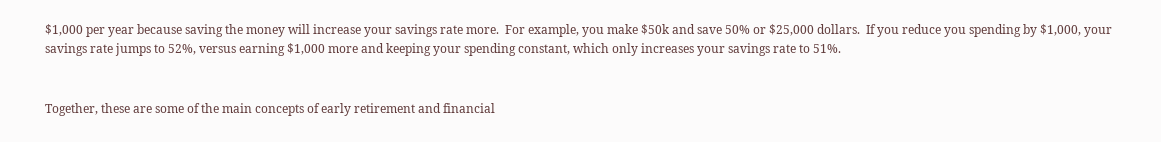$1,000 per year because saving the money will increase your savings rate more.  For example, you make $50k and save 50% or $25,000 dollars.  If you reduce you spending by $1,000, your savings rate jumps to 52%, versus earning $1,000 more and keeping your spending constant, which only increases your savings rate to 51%.


Together, these are some of the main concepts of early retirement and financial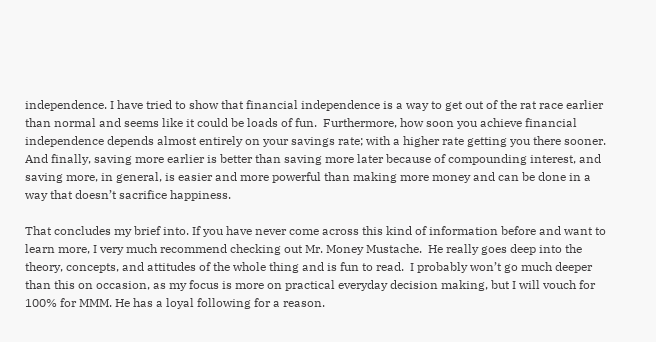independence. I have tried to show that financial independence is a way to get out of the rat race earlier than normal and seems like it could be loads of fun.  Furthermore, how soon you achieve financial independence depends almost entirely on your savings rate; with a higher rate getting you there sooner.  And finally, saving more earlier is better than saving more later because of compounding interest, and saving more, in general, is easier and more powerful than making more money and can be done in a way that doesn’t sacrifice happiness.

That concludes my brief into. If you have never come across this kind of information before and want to learn more, I very much recommend checking out Mr. Money Mustache.  He really goes deep into the theory, concepts, and attitudes of the whole thing and is fun to read.  I probably won’t go much deeper than this on occasion, as my focus is more on practical everyday decision making, but I will vouch for 100% for MMM. He has a loyal following for a reason.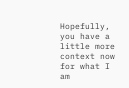Hopefully, you have a little more context now for what I am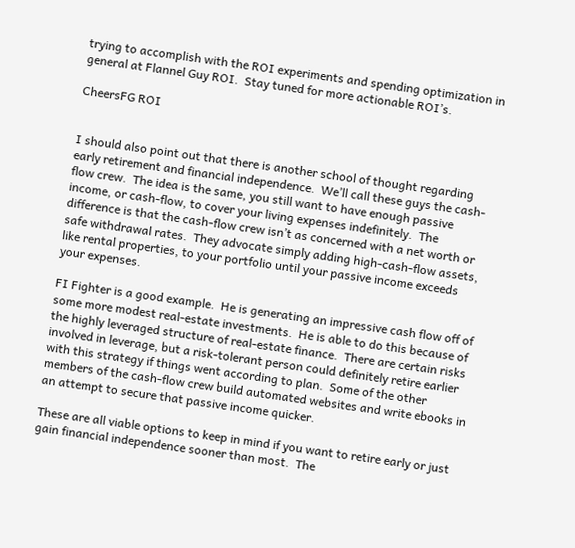trying to accomplish with the ROI experiments and spending optimization in general at Flannel Guy ROI.  Stay tuned for more actionable ROI’s.

CheersFG ROI


I should also point out that there is another school of thought regarding early retirement and financial independence.  We’ll call these guys the cash-flow crew.  The idea is the same, you still want to have enough passive income, or cash-flow, to cover your living expenses indefinitely.  The difference is that the cash-flow crew isn’t as concerned with a net worth or safe withdrawal rates.  They advocate simply adding high-cash-flow assets, like rental properties, to your portfolio until your passive income exceeds your expenses.

FI Fighter is a good example.  He is generating an impressive cash flow off of some more modest real-estate investments.  He is able to do this because of the highly leveraged structure of real-estate finance.  There are certain risks involved in leverage, but a risk-tolerant person could definitely retire earlier with this strategy if things went according to plan.  Some of the other members of the cash-flow crew build automated websites and write ebooks in an attempt to secure that passive income quicker.

These are all viable options to keep in mind if you want to retire early or just gain financial independence sooner than most.  The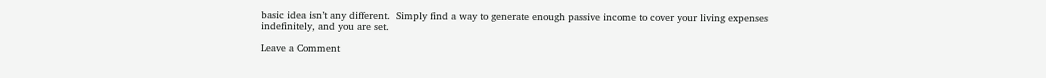basic idea isn’t any different.  Simply find a way to generate enough passive income to cover your living expenses indefinitely, and you are set.

Leave a Comment